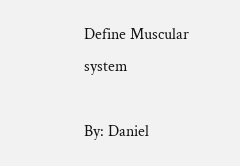Define Muscular system

By: Daniel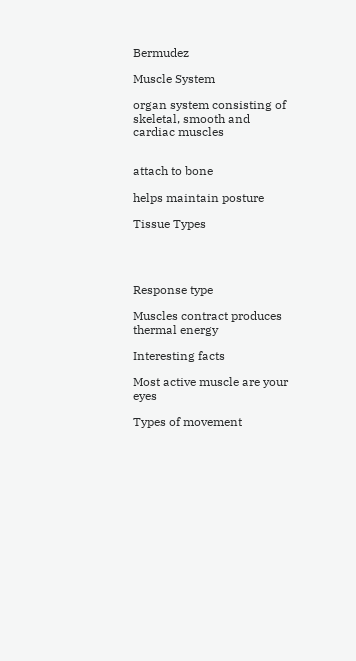Bermudez

Muscle System

organ system consisting of skeletal, smooth and cardiac muscles


attach to bone

helps maintain posture

Tissue Types




Response type

Muscles contract produces thermal energy

Interesting facts

Most active muscle are your eyes

Types of movement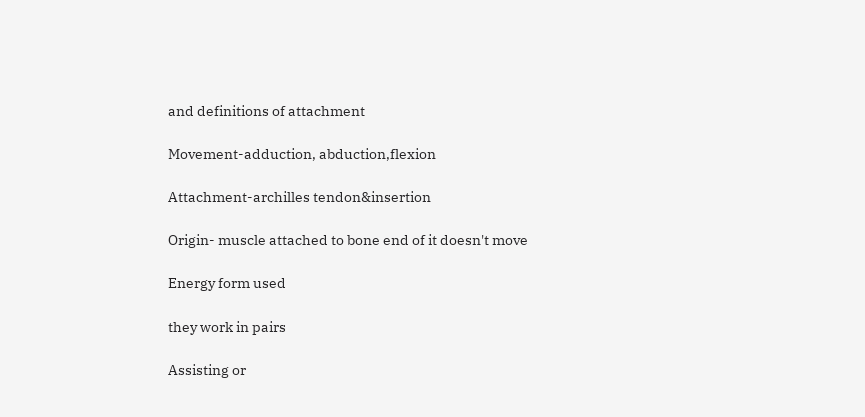and definitions of attachment

Movement-adduction, abduction,flexion

Attachment-archilles tendon&insertion

Origin- muscle attached to bone end of it doesn't move

Energy form used

they work in pairs

Assisting or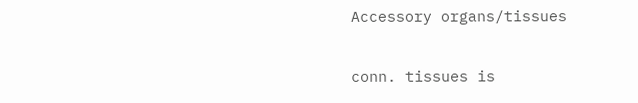Accessory organs/tissues

conn. tissues is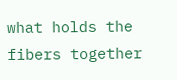what holds the fibers together